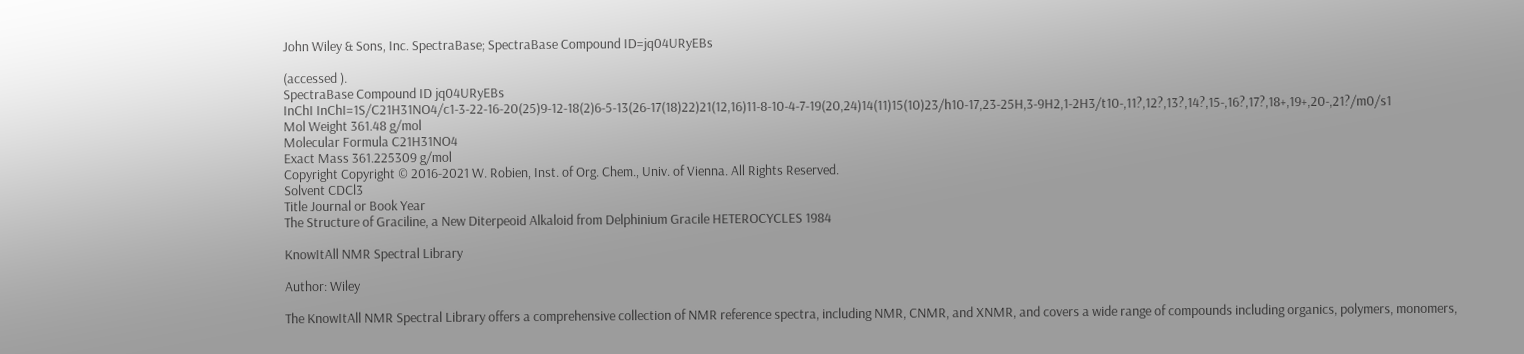John Wiley & Sons, Inc. SpectraBase; SpectraBase Compound ID=jq04URyEBs

(accessed ).
SpectraBase Compound ID jq04URyEBs
InChI InChI=1S/C21H31NO4/c1-3-22-16-20(25)9-12-18(2)6-5-13(26-17(18)22)21(12,16)11-8-10-4-7-19(20,24)14(11)15(10)23/h10-17,23-25H,3-9H2,1-2H3/t10-,11?,12?,13?,14?,15-,16?,17?,18+,19+,20-,21?/m0/s1
Mol Weight 361.48 g/mol
Molecular Formula C21H31NO4
Exact Mass 361.225309 g/mol
Copyright Copyright © 2016-2021 W. Robien, Inst. of Org. Chem., Univ. of Vienna. All Rights Reserved.
Solvent CDCl3
Title Journal or Book Year
The Structure of Graciline, a New Diterpeoid Alkaloid from Delphinium Gracile HETEROCYCLES 1984

KnowItAll NMR Spectral Library

Author: Wiley

The KnowItAll NMR Spectral Library offers a comprehensive collection of NMR reference spectra, including NMR, CNMR, and XNMR, and covers a wide range of compounds including organics, polymers, monomers,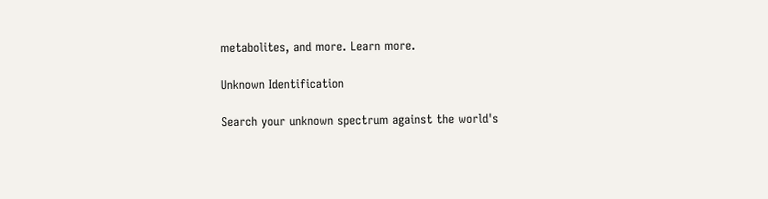metabolites, and more. Learn more.

Unknown Identification

Search your unknown spectrum against the world's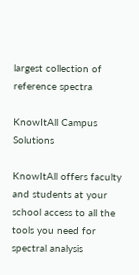largest collection of reference spectra

KnowItAll Campus Solutions

KnowItAll offers faculty and students at your school access to all the tools you need for spectral analysis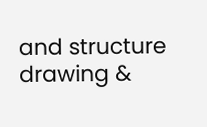and structure drawing &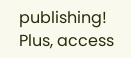publishing! Plus, access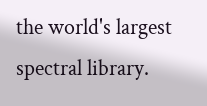the world's largest spectral library.